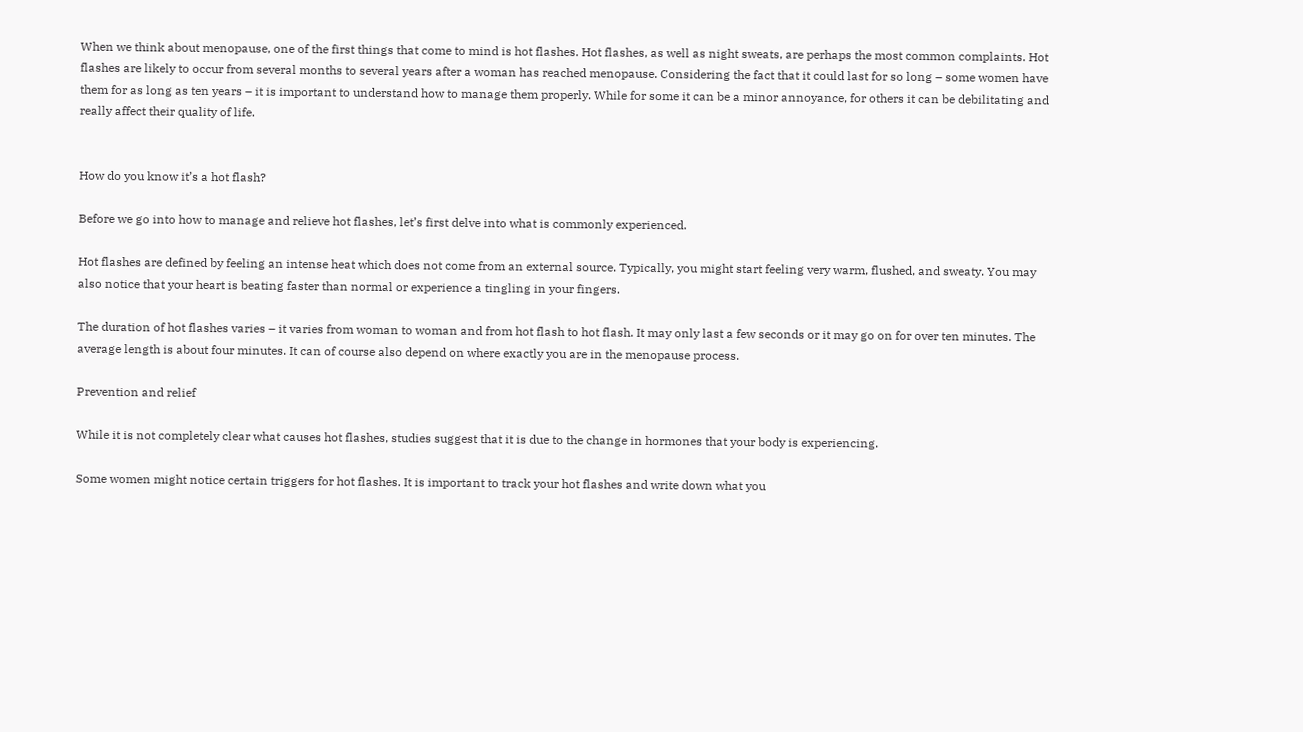When we think about menopause, one of the first things that come to mind is hot flashes. Hot flashes, as well as night sweats, are perhaps the most common complaints. Hot flashes are likely to occur from several months to several years after a woman has reached menopause. Considering the fact that it could last for so long – some women have them for as long as ten years – it is important to understand how to manage them properly. While for some it can be a minor annoyance, for others it can be debilitating and really affect their quality of life.


How do you know it’s a hot flash?

Before we go into how to manage and relieve hot flashes, let’s first delve into what is commonly experienced.

Hot flashes are defined by feeling an intense heat which does not come from an external source. Typically, you might start feeling very warm, flushed, and sweaty. You may also notice that your heart is beating faster than normal or experience a tingling in your fingers.

The duration of hot flashes varies – it varies from woman to woman and from hot flash to hot flash. It may only last a few seconds or it may go on for over ten minutes. The average length is about four minutes. It can of course also depend on where exactly you are in the menopause process.

Prevention and relief

While it is not completely clear what causes hot flashes, studies suggest that it is due to the change in hormones that your body is experiencing.

Some women might notice certain triggers for hot flashes. It is important to track your hot flashes and write down what you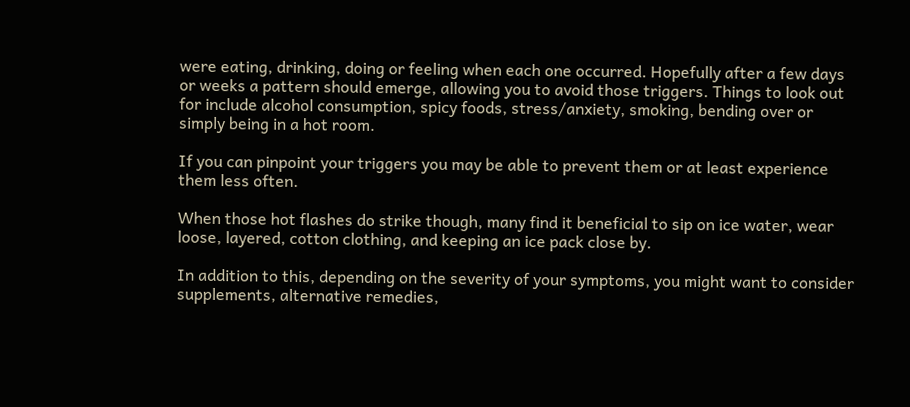were eating, drinking, doing or feeling when each one occurred. Hopefully after a few days or weeks a pattern should emerge, allowing you to avoid those triggers. Things to look out for include alcohol consumption, spicy foods, stress/anxiety, smoking, bending over or simply being in a hot room.

If you can pinpoint your triggers you may be able to prevent them or at least experience them less often.

When those hot flashes do strike though, many find it beneficial to sip on ice water, wear loose, layered, cotton clothing, and keeping an ice pack close by.

In addition to this, depending on the severity of your symptoms, you might want to consider supplements, alternative remedies,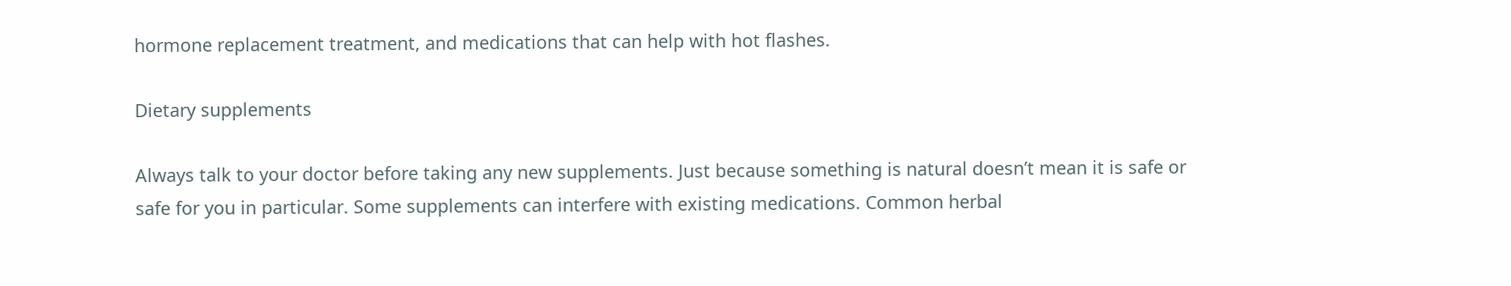hormone replacement treatment, and medications that can help with hot flashes.

Dietary supplements

Always talk to your doctor before taking any new supplements. Just because something is natural doesn’t mean it is safe or safe for you in particular. Some supplements can interfere with existing medications. Common herbal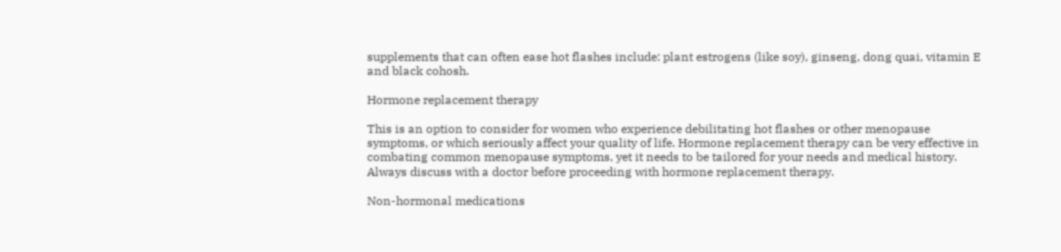supplements that can often ease hot flashes include: plant estrogens (like soy), ginseng, dong quai, vitamin E and black cohosh.

Hormone replacement therapy

This is an option to consider for women who experience debilitating hot flashes or other menopause symptoms, or which seriously affect your quality of life. Hormone replacement therapy can be very effective in combating common menopause symptoms, yet it needs to be tailored for your needs and medical history. Always discuss with a doctor before proceeding with hormone replacement therapy.

Non-hormonal medications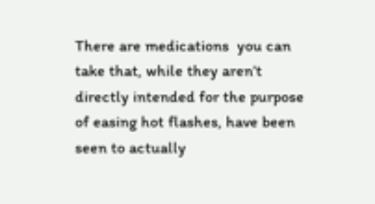There are medications  you can take that, while they aren’t directly intended for the purpose of easing hot flashes, have been seen to actually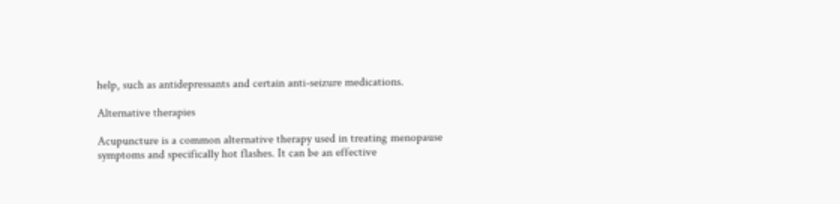help, such as antidepressants and certain anti-seizure medications.

Alternative therapies

Acupuncture is a common alternative therapy used in treating menopause symptoms and specifically hot flashes. It can be an effective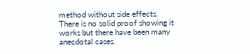method without side effects. There is no solid proof showing it works but there have been many anecdotal cases.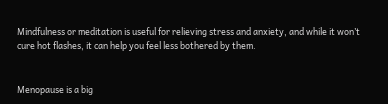Mindfulness or meditation is useful for relieving stress and anxiety, and while it won’t cure hot flashes, it can help you feel less bothered by them.


Menopause is a big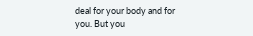deal for your body and for you. But you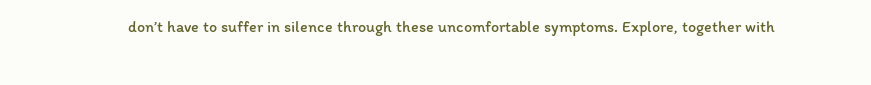don’t have to suffer in silence through these uncomfortable symptoms. Explore, together with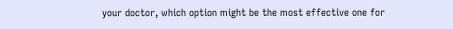your doctor, which option might be the most effective one for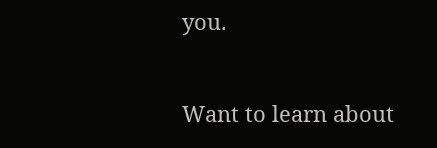you.


Want to learn about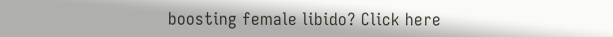boosting female libido? Click here